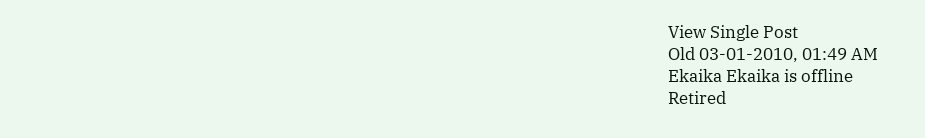View Single Post
Old 03-01-2010, 01:49 AM
Ekaika Ekaika is offline
Retired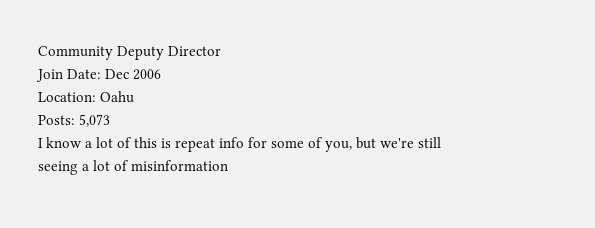Community Deputy Director
Join Date: Dec 2006
Location: Oahu
Posts: 5,073
I know a lot of this is repeat info for some of you, but we're still seeing a lot of misinformation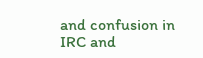and confusion in IRC and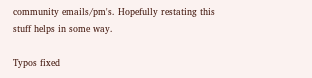community emails/pm's. Hopefully restating this stuff helps in some way.

Typos fixed